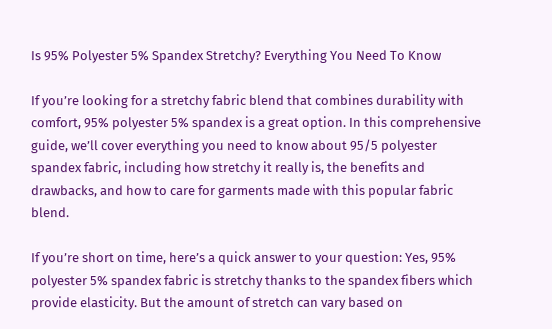Is 95% Polyester 5% Spandex Stretchy? Everything You Need To Know

If you’re looking for a stretchy fabric blend that combines durability with comfort, 95% polyester 5% spandex is a great option. In this comprehensive guide, we’ll cover everything you need to know about 95/5 polyester spandex fabric, including how stretchy it really is, the benefits and drawbacks, and how to care for garments made with this popular fabric blend.

If you’re short on time, here’s a quick answer to your question: Yes, 95% polyester 5% spandex fabric is stretchy thanks to the spandex fibers which provide elasticity. But the amount of stretch can vary based on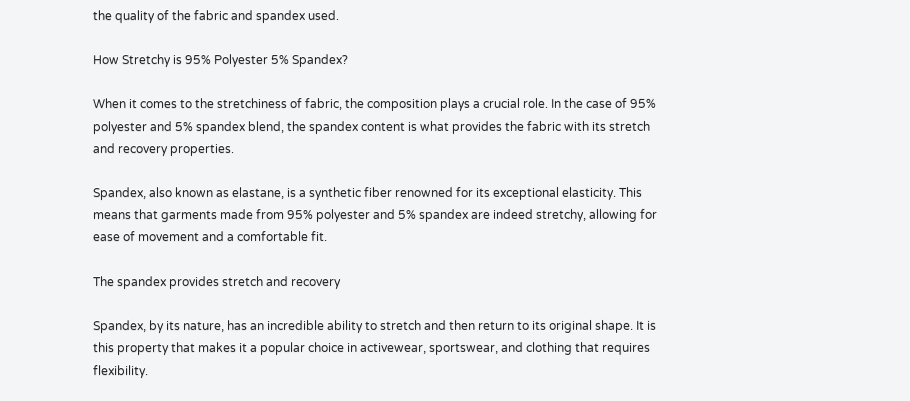the quality of the fabric and spandex used.

How Stretchy is 95% Polyester 5% Spandex?

When it comes to the stretchiness of fabric, the composition plays a crucial role. In the case of 95% polyester and 5% spandex blend, the spandex content is what provides the fabric with its stretch and recovery properties.

Spandex, also known as elastane, is a synthetic fiber renowned for its exceptional elasticity. This means that garments made from 95% polyester and 5% spandex are indeed stretchy, allowing for ease of movement and a comfortable fit.

The spandex provides stretch and recovery

Spandex, by its nature, has an incredible ability to stretch and then return to its original shape. It is this property that makes it a popular choice in activewear, sportswear, and clothing that requires flexibility.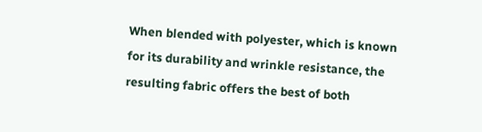When blended with polyester, which is known for its durability and wrinkle resistance, the resulting fabric offers the best of both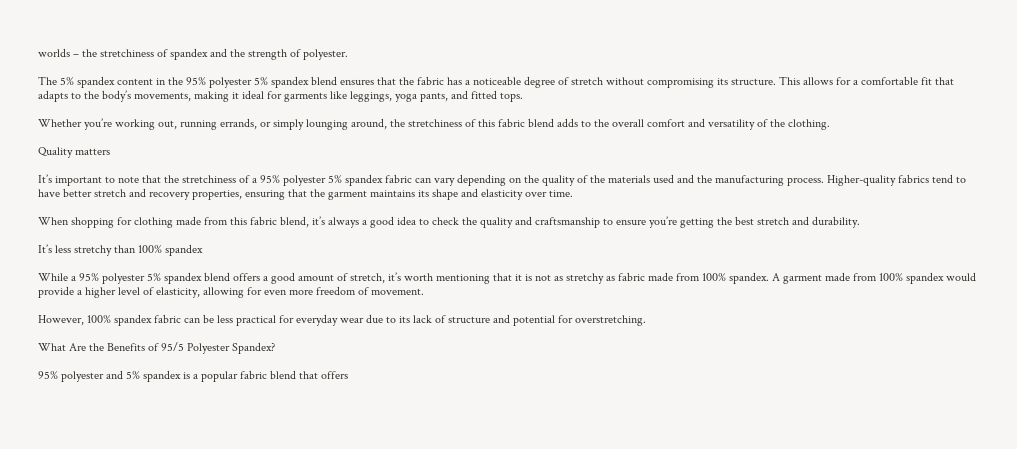worlds – the stretchiness of spandex and the strength of polyester.

The 5% spandex content in the 95% polyester 5% spandex blend ensures that the fabric has a noticeable degree of stretch without compromising its structure. This allows for a comfortable fit that adapts to the body’s movements, making it ideal for garments like leggings, yoga pants, and fitted tops.

Whether you’re working out, running errands, or simply lounging around, the stretchiness of this fabric blend adds to the overall comfort and versatility of the clothing.

Quality matters

It’s important to note that the stretchiness of a 95% polyester 5% spandex fabric can vary depending on the quality of the materials used and the manufacturing process. Higher-quality fabrics tend to have better stretch and recovery properties, ensuring that the garment maintains its shape and elasticity over time.

When shopping for clothing made from this fabric blend, it’s always a good idea to check the quality and craftsmanship to ensure you’re getting the best stretch and durability.

It’s less stretchy than 100% spandex

While a 95% polyester 5% spandex blend offers a good amount of stretch, it’s worth mentioning that it is not as stretchy as fabric made from 100% spandex. A garment made from 100% spandex would provide a higher level of elasticity, allowing for even more freedom of movement.

However, 100% spandex fabric can be less practical for everyday wear due to its lack of structure and potential for overstretching.

What Are the Benefits of 95/5 Polyester Spandex?

95% polyester and 5% spandex is a popular fabric blend that offers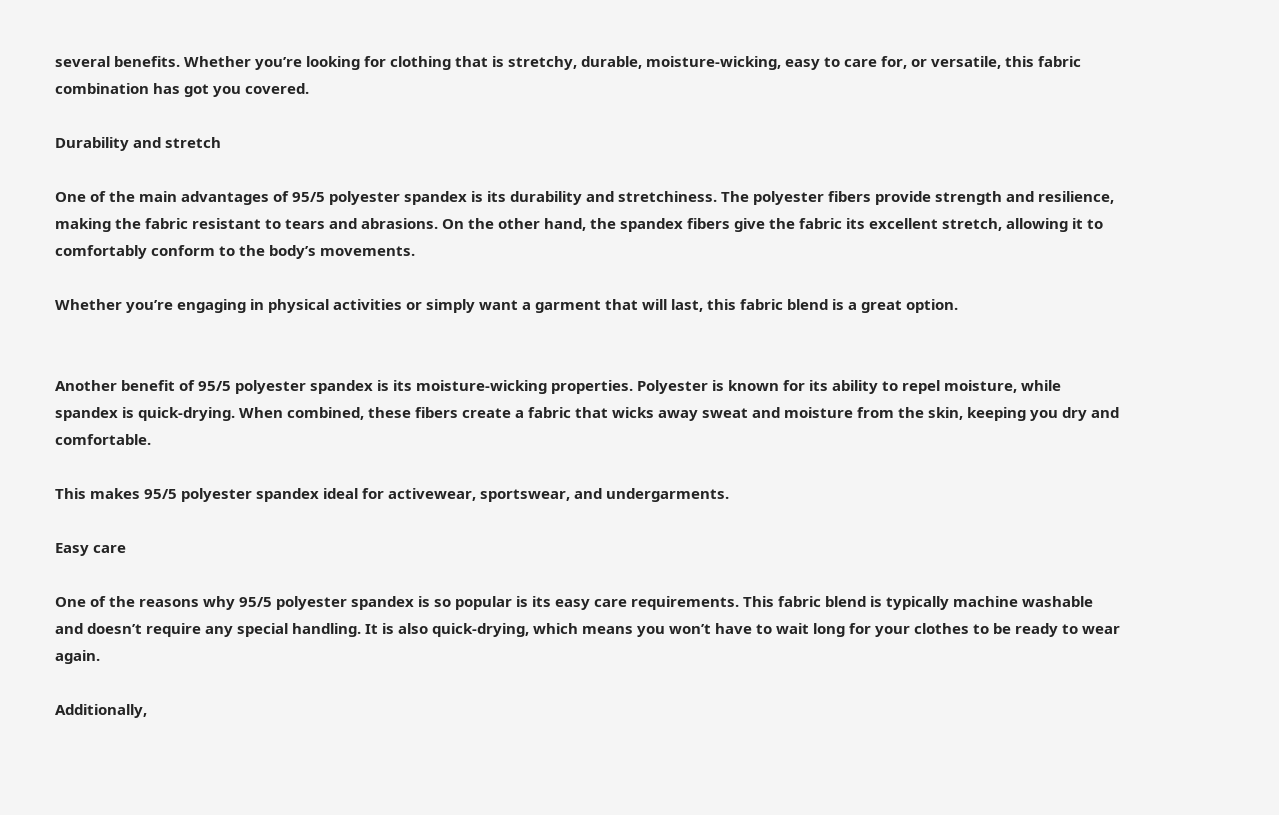several benefits. Whether you’re looking for clothing that is stretchy, durable, moisture-wicking, easy to care for, or versatile, this fabric combination has got you covered.

Durability and stretch

One of the main advantages of 95/5 polyester spandex is its durability and stretchiness. The polyester fibers provide strength and resilience, making the fabric resistant to tears and abrasions. On the other hand, the spandex fibers give the fabric its excellent stretch, allowing it to comfortably conform to the body’s movements.

Whether you’re engaging in physical activities or simply want a garment that will last, this fabric blend is a great option.


Another benefit of 95/5 polyester spandex is its moisture-wicking properties. Polyester is known for its ability to repel moisture, while spandex is quick-drying. When combined, these fibers create a fabric that wicks away sweat and moisture from the skin, keeping you dry and comfortable.

This makes 95/5 polyester spandex ideal for activewear, sportswear, and undergarments.

Easy care

One of the reasons why 95/5 polyester spandex is so popular is its easy care requirements. This fabric blend is typically machine washable and doesn’t require any special handling. It is also quick-drying, which means you won’t have to wait long for your clothes to be ready to wear again.

Additionally,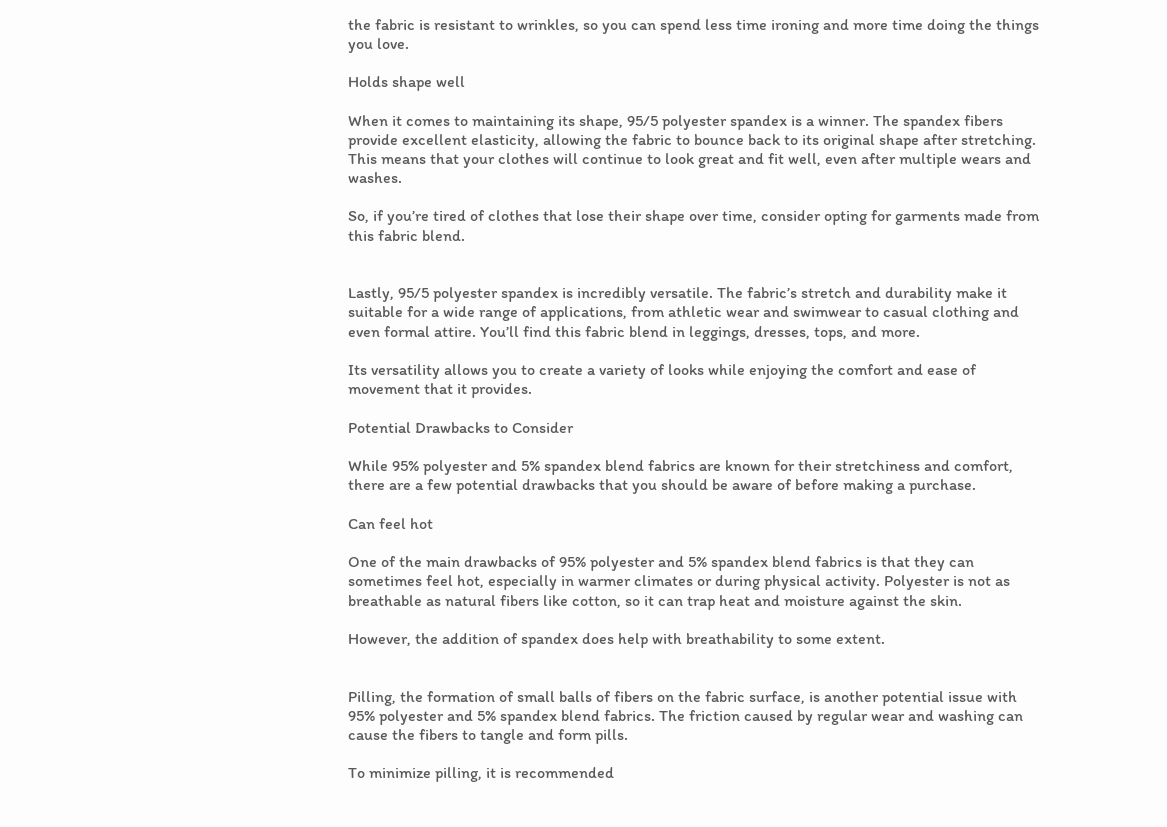the fabric is resistant to wrinkles, so you can spend less time ironing and more time doing the things you love.

Holds shape well

When it comes to maintaining its shape, 95/5 polyester spandex is a winner. The spandex fibers provide excellent elasticity, allowing the fabric to bounce back to its original shape after stretching. This means that your clothes will continue to look great and fit well, even after multiple wears and washes.

So, if you’re tired of clothes that lose their shape over time, consider opting for garments made from this fabric blend.


Lastly, 95/5 polyester spandex is incredibly versatile. The fabric’s stretch and durability make it suitable for a wide range of applications, from athletic wear and swimwear to casual clothing and even formal attire. You’ll find this fabric blend in leggings, dresses, tops, and more.

Its versatility allows you to create a variety of looks while enjoying the comfort and ease of movement that it provides.

Potential Drawbacks to Consider

While 95% polyester and 5% spandex blend fabrics are known for their stretchiness and comfort, there are a few potential drawbacks that you should be aware of before making a purchase.

Can feel hot

One of the main drawbacks of 95% polyester and 5% spandex blend fabrics is that they can sometimes feel hot, especially in warmer climates or during physical activity. Polyester is not as breathable as natural fibers like cotton, so it can trap heat and moisture against the skin.

However, the addition of spandex does help with breathability to some extent.


Pilling, the formation of small balls of fibers on the fabric surface, is another potential issue with 95% polyester and 5% spandex blend fabrics. The friction caused by regular wear and washing can cause the fibers to tangle and form pills.

To minimize pilling, it is recommended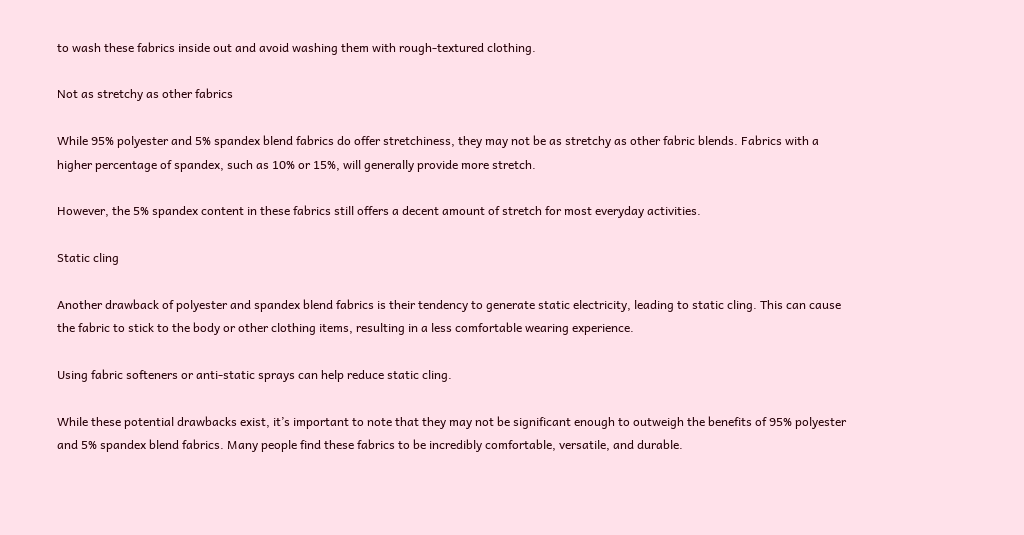to wash these fabrics inside out and avoid washing them with rough-textured clothing.

Not as stretchy as other fabrics

While 95% polyester and 5% spandex blend fabrics do offer stretchiness, they may not be as stretchy as other fabric blends. Fabrics with a higher percentage of spandex, such as 10% or 15%, will generally provide more stretch.

However, the 5% spandex content in these fabrics still offers a decent amount of stretch for most everyday activities.

Static cling

Another drawback of polyester and spandex blend fabrics is their tendency to generate static electricity, leading to static cling. This can cause the fabric to stick to the body or other clothing items, resulting in a less comfortable wearing experience.

Using fabric softeners or anti-static sprays can help reduce static cling.

While these potential drawbacks exist, it’s important to note that they may not be significant enough to outweigh the benefits of 95% polyester and 5% spandex blend fabrics. Many people find these fabrics to be incredibly comfortable, versatile, and durable.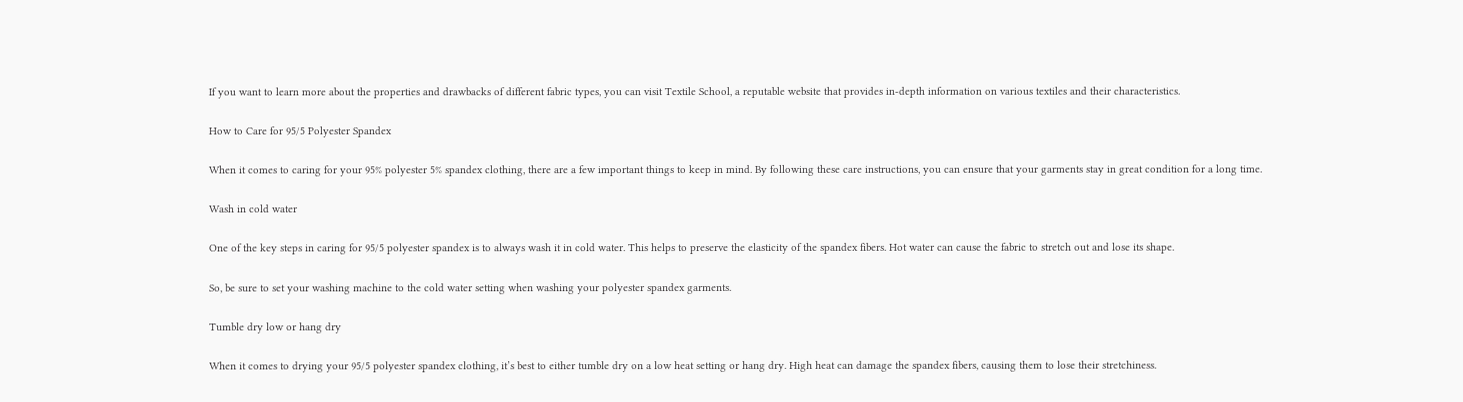If you want to learn more about the properties and drawbacks of different fabric types, you can visit Textile School, a reputable website that provides in-depth information on various textiles and their characteristics.

How to Care for 95/5 Polyester Spandex

When it comes to caring for your 95% polyester 5% spandex clothing, there are a few important things to keep in mind. By following these care instructions, you can ensure that your garments stay in great condition for a long time.

Wash in cold water

One of the key steps in caring for 95/5 polyester spandex is to always wash it in cold water. This helps to preserve the elasticity of the spandex fibers. Hot water can cause the fabric to stretch out and lose its shape.

So, be sure to set your washing machine to the cold water setting when washing your polyester spandex garments.

Tumble dry low or hang dry

When it comes to drying your 95/5 polyester spandex clothing, it’s best to either tumble dry on a low heat setting or hang dry. High heat can damage the spandex fibers, causing them to lose their stretchiness.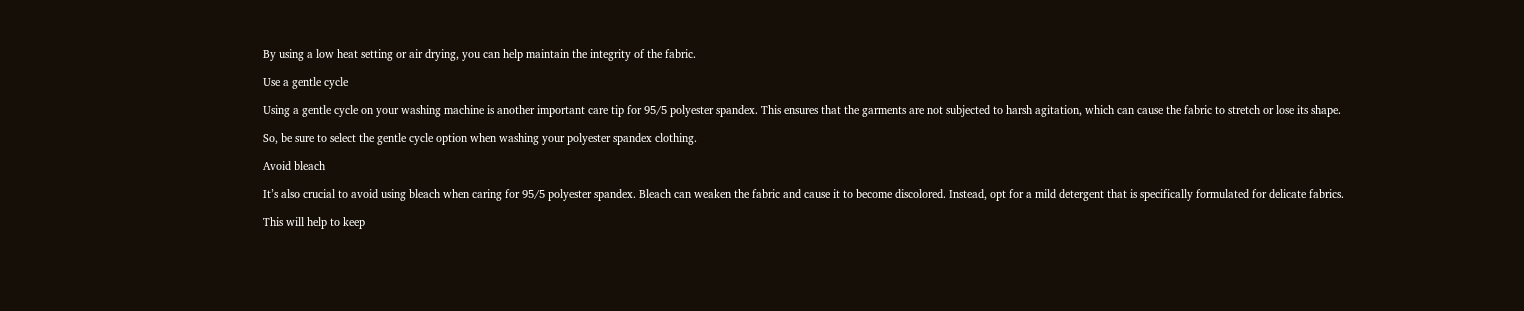By using a low heat setting or air drying, you can help maintain the integrity of the fabric.

Use a gentle cycle

Using a gentle cycle on your washing machine is another important care tip for 95/5 polyester spandex. This ensures that the garments are not subjected to harsh agitation, which can cause the fabric to stretch or lose its shape.

So, be sure to select the gentle cycle option when washing your polyester spandex clothing.

Avoid bleach

It’s also crucial to avoid using bleach when caring for 95/5 polyester spandex. Bleach can weaken the fabric and cause it to become discolored. Instead, opt for a mild detergent that is specifically formulated for delicate fabrics.

This will help to keep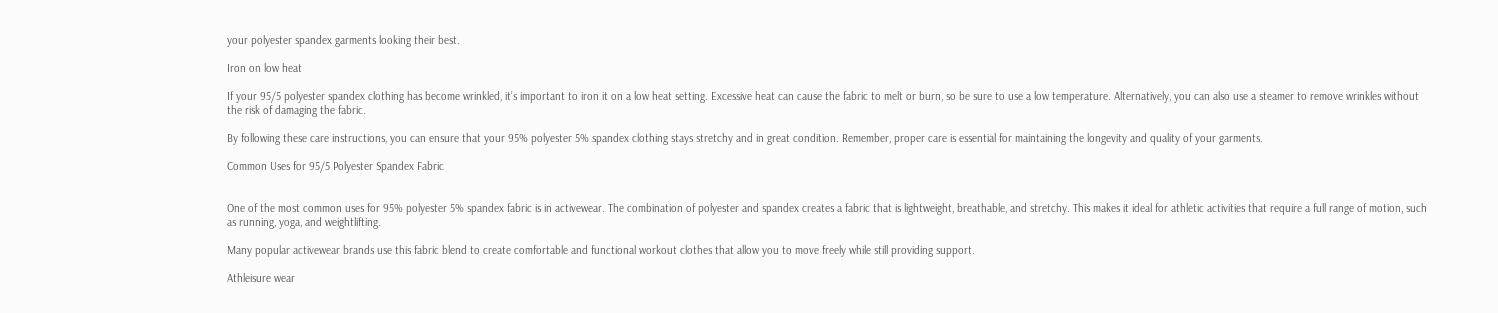your polyester spandex garments looking their best.

Iron on low heat

If your 95/5 polyester spandex clothing has become wrinkled, it’s important to iron it on a low heat setting. Excessive heat can cause the fabric to melt or burn, so be sure to use a low temperature. Alternatively, you can also use a steamer to remove wrinkles without the risk of damaging the fabric.

By following these care instructions, you can ensure that your 95% polyester 5% spandex clothing stays stretchy and in great condition. Remember, proper care is essential for maintaining the longevity and quality of your garments.

Common Uses for 95/5 Polyester Spandex Fabric


One of the most common uses for 95% polyester 5% spandex fabric is in activewear. The combination of polyester and spandex creates a fabric that is lightweight, breathable, and stretchy. This makes it ideal for athletic activities that require a full range of motion, such as running, yoga, and weightlifting.

Many popular activewear brands use this fabric blend to create comfortable and functional workout clothes that allow you to move freely while still providing support.

Athleisure wear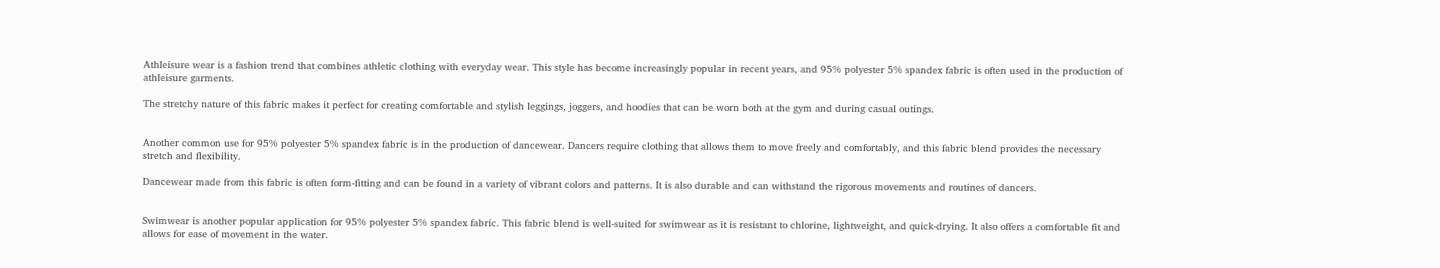Athleisure wear is a fashion trend that combines athletic clothing with everyday wear. This style has become increasingly popular in recent years, and 95% polyester 5% spandex fabric is often used in the production of athleisure garments.

The stretchy nature of this fabric makes it perfect for creating comfortable and stylish leggings, joggers, and hoodies that can be worn both at the gym and during casual outings.


Another common use for 95% polyester 5% spandex fabric is in the production of dancewear. Dancers require clothing that allows them to move freely and comfortably, and this fabric blend provides the necessary stretch and flexibility.

Dancewear made from this fabric is often form-fitting and can be found in a variety of vibrant colors and patterns. It is also durable and can withstand the rigorous movements and routines of dancers.


Swimwear is another popular application for 95% polyester 5% spandex fabric. This fabric blend is well-suited for swimwear as it is resistant to chlorine, lightweight, and quick-drying. It also offers a comfortable fit and allows for ease of movement in the water.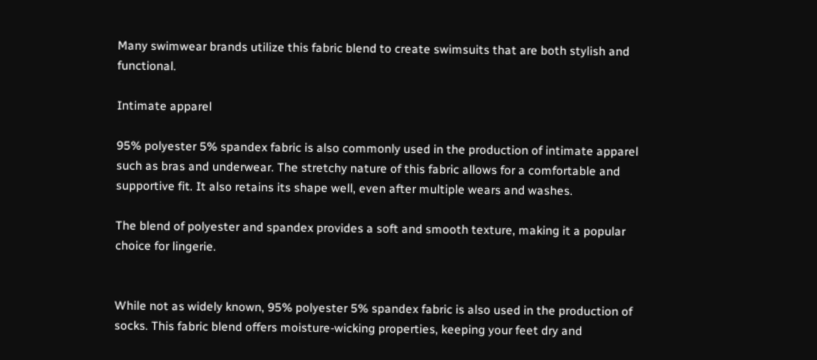Many swimwear brands utilize this fabric blend to create swimsuits that are both stylish and functional.

Intimate apparel

95% polyester 5% spandex fabric is also commonly used in the production of intimate apparel such as bras and underwear. The stretchy nature of this fabric allows for a comfortable and supportive fit. It also retains its shape well, even after multiple wears and washes.

The blend of polyester and spandex provides a soft and smooth texture, making it a popular choice for lingerie.


While not as widely known, 95% polyester 5% spandex fabric is also used in the production of socks. This fabric blend offers moisture-wicking properties, keeping your feet dry and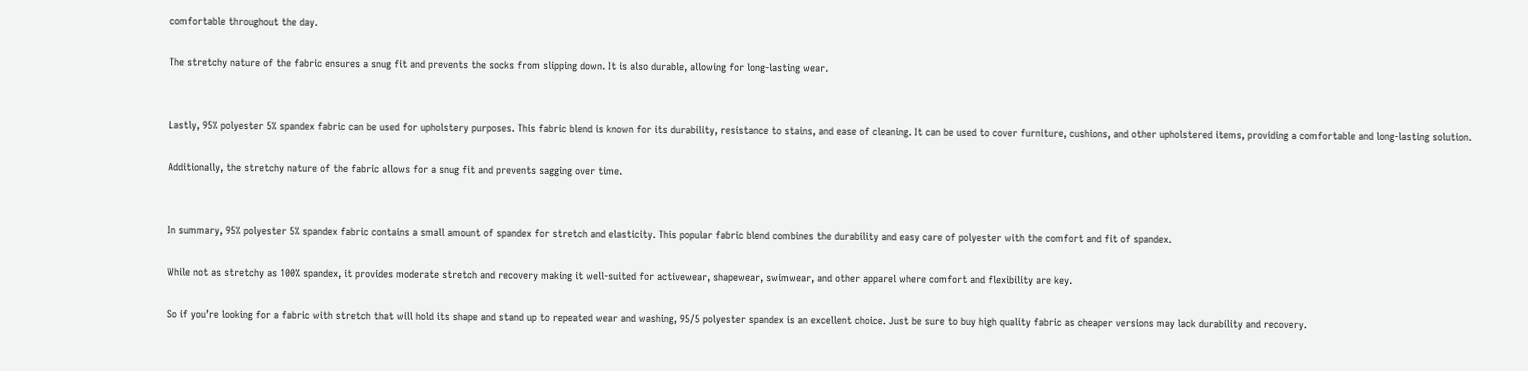comfortable throughout the day.

The stretchy nature of the fabric ensures a snug fit and prevents the socks from slipping down. It is also durable, allowing for long-lasting wear.


Lastly, 95% polyester 5% spandex fabric can be used for upholstery purposes. This fabric blend is known for its durability, resistance to stains, and ease of cleaning. It can be used to cover furniture, cushions, and other upholstered items, providing a comfortable and long-lasting solution.

Additionally, the stretchy nature of the fabric allows for a snug fit and prevents sagging over time.


In summary, 95% polyester 5% spandex fabric contains a small amount of spandex for stretch and elasticity. This popular fabric blend combines the durability and easy care of polyester with the comfort and fit of spandex.

While not as stretchy as 100% spandex, it provides moderate stretch and recovery making it well-suited for activewear, shapewear, swimwear, and other apparel where comfort and flexibility are key.

So if you’re looking for a fabric with stretch that will hold its shape and stand up to repeated wear and washing, 95/5 polyester spandex is an excellent choice. Just be sure to buy high quality fabric as cheaper versions may lack durability and recovery.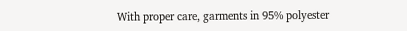With proper care, garments in 95% polyester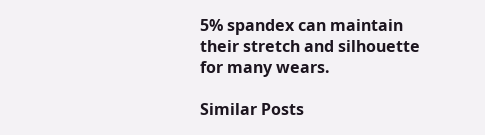5% spandex can maintain their stretch and silhouette for many wears.

Similar Posts